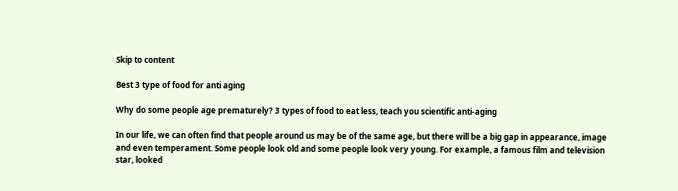Skip to content

Best 3 type of food for anti aging

Why do some people age prematurely? 3 types of food to eat less, teach you scientific anti-aging

In our life, we can often find that people around us may be of the same age, but there will be a big gap in appearance, image and even temperament. Some people look old and some people look very young. For example, a famous film and television star, looked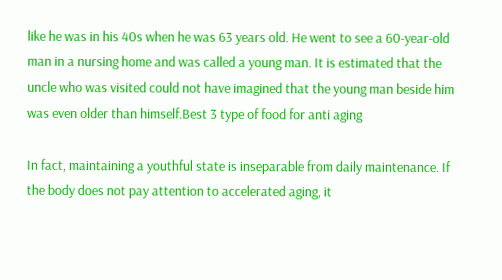like he was in his 40s when he was 63 years old. He went to see a 60-year-old man in a nursing home and was called a young man. It is estimated that the uncle who was visited could not have imagined that the young man beside him was even older than himself.Best 3 type of food for anti aging

In fact, maintaining a youthful state is inseparable from daily maintenance. If the body does not pay attention to accelerated aging, it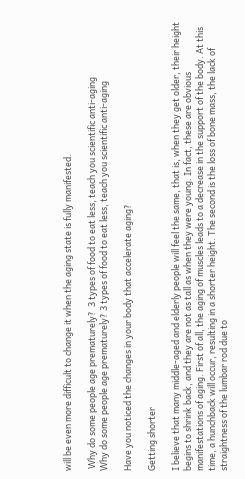will be even more difficult to change it when the aging state is fully manifested.

 Why do some people age prematurely?  3 types of food to eat less, teach you scientific anti-aging
Why do some people age prematurely? 3 types of food to eat less, teach you scientific anti-aging

Have you noticed the changes in your body that accelerate aging?

Getting shorter

I believe that many middle-aged and elderly people will feel the same, that is, when they get older, their height begins to shrink back, and they are not as tall as when they were young. In fact, these are obvious manifestations of aging. First of all, the aging of muscles leads to a decrease in the support of the body. At this time, a hunchback will occur, resulting in a shorter height. The second is the loss of bone mass, the lack of straightness of the lumbar rod due to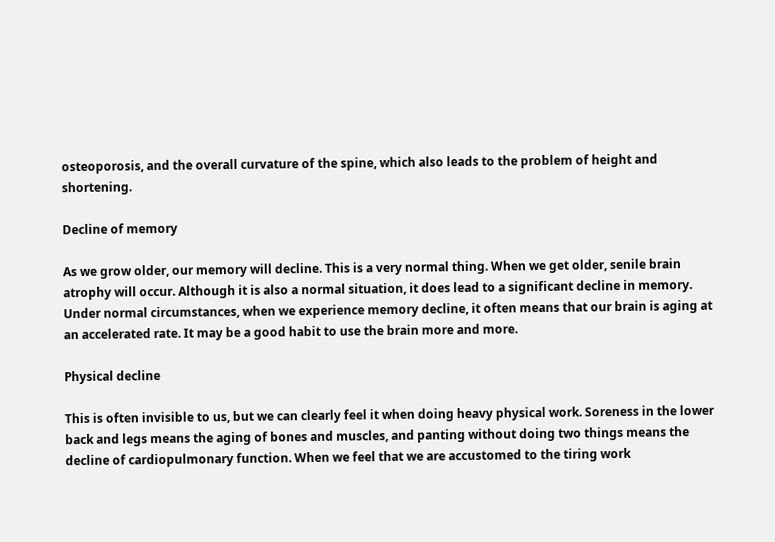osteoporosis, and the overall curvature of the spine, which also leads to the problem of height and shortening.

Decline of memory

As we grow older, our memory will decline. This is a very normal thing. When we get older, senile brain atrophy will occur. Although it is also a normal situation, it does lead to a significant decline in memory. Under normal circumstances, when we experience memory decline, it often means that our brain is aging at an accelerated rate. It may be a good habit to use the brain more and more.

Physical decline

This is often invisible to us, but we can clearly feel it when doing heavy physical work. Soreness in the lower back and legs means the aging of bones and muscles, and panting without doing two things means the decline of cardiopulmonary function. When we feel that we are accustomed to the tiring work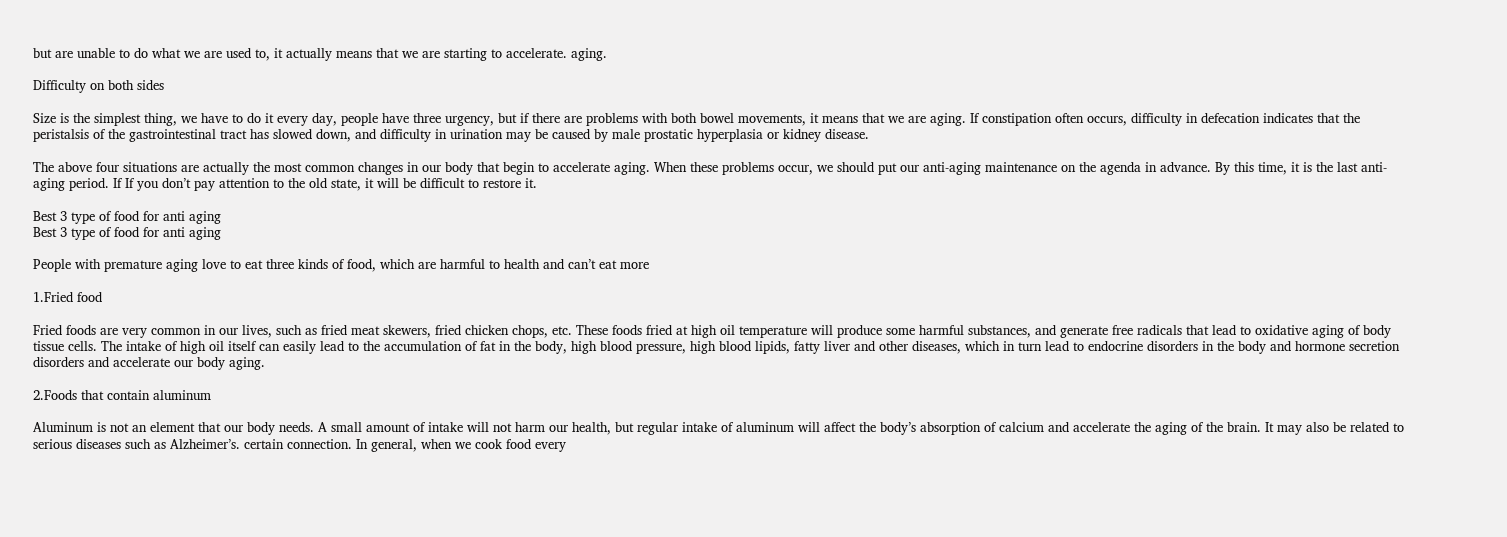but are unable to do what we are used to, it actually means that we are starting to accelerate. aging.

Difficulty on both sides

Size is the simplest thing, we have to do it every day, people have three urgency, but if there are problems with both bowel movements, it means that we are aging. If constipation often occurs, difficulty in defecation indicates that the peristalsis of the gastrointestinal tract has slowed down, and difficulty in urination may be caused by male prostatic hyperplasia or kidney disease.

The above four situations are actually the most common changes in our body that begin to accelerate aging. When these problems occur, we should put our anti-aging maintenance on the agenda in advance. By this time, it is the last anti-aging period. If If you don’t pay attention to the old state, it will be difficult to restore it.

Best 3 type of food for anti aging
Best 3 type of food for anti aging

People with premature aging love to eat three kinds of food, which are harmful to health and can’t eat more

1.Fried food

Fried foods are very common in our lives, such as fried meat skewers, fried chicken chops, etc. These foods fried at high oil temperature will produce some harmful substances, and generate free radicals that lead to oxidative aging of body tissue cells. The intake of high oil itself can easily lead to the accumulation of fat in the body, high blood pressure, high blood lipids, fatty liver and other diseases, which in turn lead to endocrine disorders in the body and hormone secretion disorders and accelerate our body aging.

2.Foods that contain aluminum

Aluminum is not an element that our body needs. A small amount of intake will not harm our health, but regular intake of aluminum will affect the body’s absorption of calcium and accelerate the aging of the brain. It may also be related to serious diseases such as Alzheimer’s. certain connection. In general, when we cook food every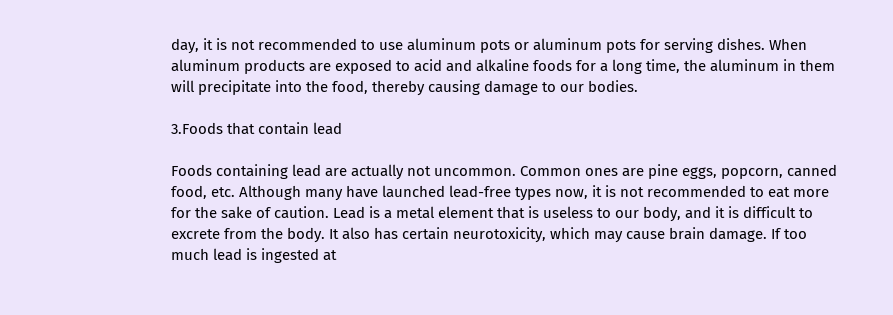day, it is not recommended to use aluminum pots or aluminum pots for serving dishes. When aluminum products are exposed to acid and alkaline foods for a long time, the aluminum in them will precipitate into the food, thereby causing damage to our bodies.

3.Foods that contain lead

Foods containing lead are actually not uncommon. Common ones are pine eggs, popcorn, canned food, etc. Although many have launched lead-free types now, it is not recommended to eat more for the sake of caution. Lead is a metal element that is useless to our body, and it is difficult to excrete from the body. It also has certain neurotoxicity, which may cause brain damage. If too much lead is ingested at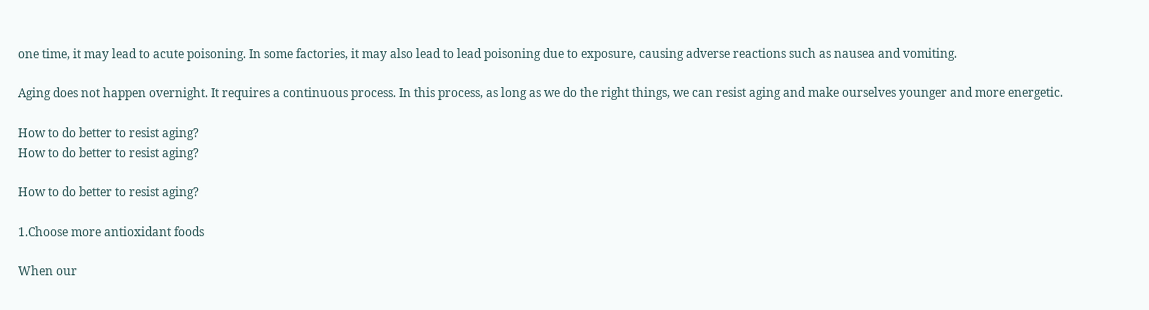one time, it may lead to acute poisoning. In some factories, it may also lead to lead poisoning due to exposure, causing adverse reactions such as nausea and vomiting.

Aging does not happen overnight. It requires a continuous process. In this process, as long as we do the right things, we can resist aging and make ourselves younger and more energetic.

How to do better to resist aging?
How to do better to resist aging?

How to do better to resist aging?

1.Choose more antioxidant foods

When our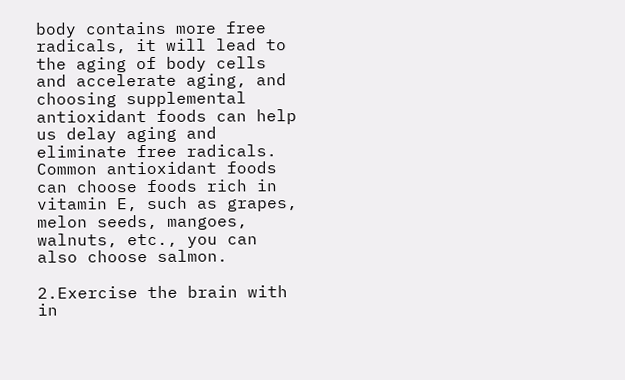body contains more free radicals, it will lead to the aging of body cells and accelerate aging, and choosing supplemental antioxidant foods can help us delay aging and eliminate free radicals. Common antioxidant foods can choose foods rich in vitamin E, such as grapes, melon seeds, mangoes, walnuts, etc., you can also choose salmon.

2.Exercise the brain with in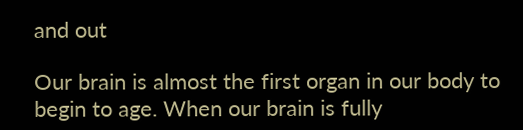and out

Our brain is almost the first organ in our body to begin to age. When our brain is fully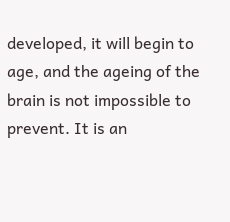developed, it will begin to age, and the ageing of the brain is not impossible to prevent. It is an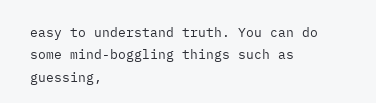easy to understand truth. You can do some mind-boggling things such as guessing,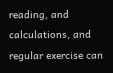reading, and calculations, and regular exercise can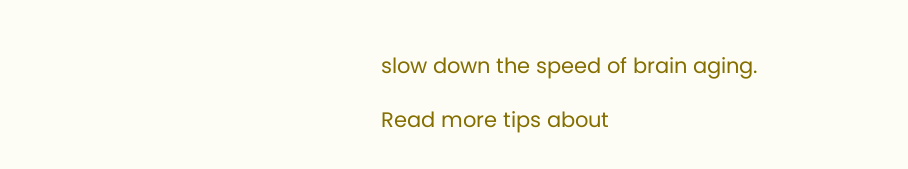slow down the speed of brain aging.

Read more tips about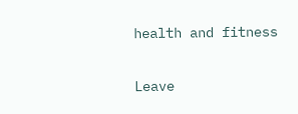health and fitness

Leave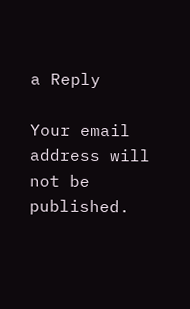a Reply

Your email address will not be published.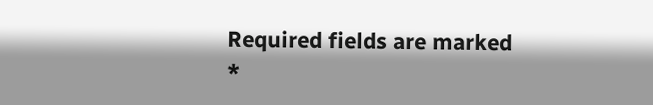Required fields are marked *